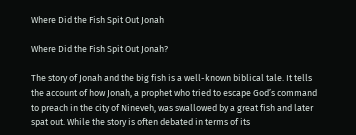Where Did the Fish Spit Out Jonah

Where Did the Fish Spit Out Jonah?

The story of Jonah and the big fish is a well-known biblical tale. It tells the account of how Jonah, a prophet who tried to escape God’s command to preach in the city of Nineveh, was swallowed by a great fish and later spat out. While the story is often debated in terms of its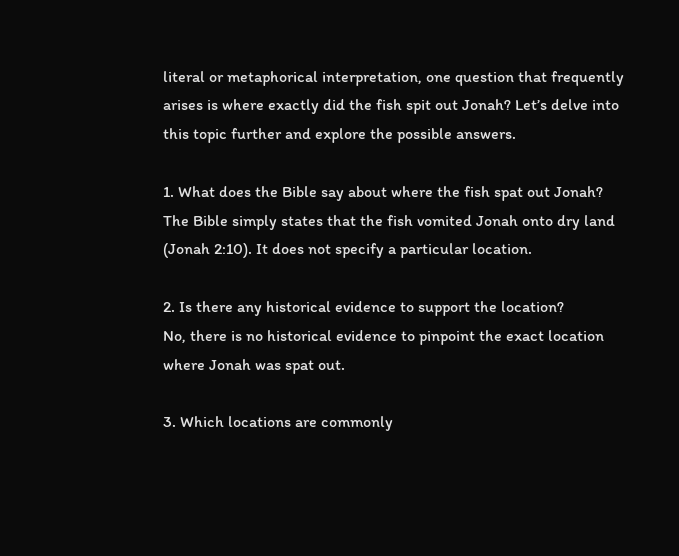literal or metaphorical interpretation, one question that frequently arises is where exactly did the fish spit out Jonah? Let’s delve into this topic further and explore the possible answers.

1. What does the Bible say about where the fish spat out Jonah?
The Bible simply states that the fish vomited Jonah onto dry land (Jonah 2:10). It does not specify a particular location.

2. Is there any historical evidence to support the location?
No, there is no historical evidence to pinpoint the exact location where Jonah was spat out.

3. Which locations are commonly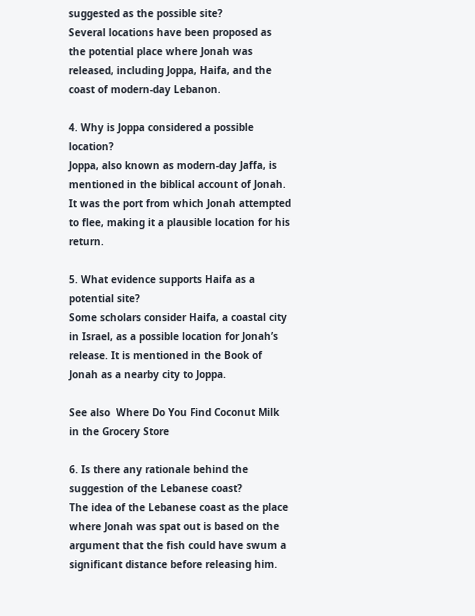suggested as the possible site?
Several locations have been proposed as the potential place where Jonah was released, including Joppa, Haifa, and the coast of modern-day Lebanon.

4. Why is Joppa considered a possible location?
Joppa, also known as modern-day Jaffa, is mentioned in the biblical account of Jonah. It was the port from which Jonah attempted to flee, making it a plausible location for his return.

5. What evidence supports Haifa as a potential site?
Some scholars consider Haifa, a coastal city in Israel, as a possible location for Jonah’s release. It is mentioned in the Book of Jonah as a nearby city to Joppa.

See also  Where Do You Find Coconut Milk in the Grocery Store

6. Is there any rationale behind the suggestion of the Lebanese coast?
The idea of the Lebanese coast as the place where Jonah was spat out is based on the argument that the fish could have swum a significant distance before releasing him.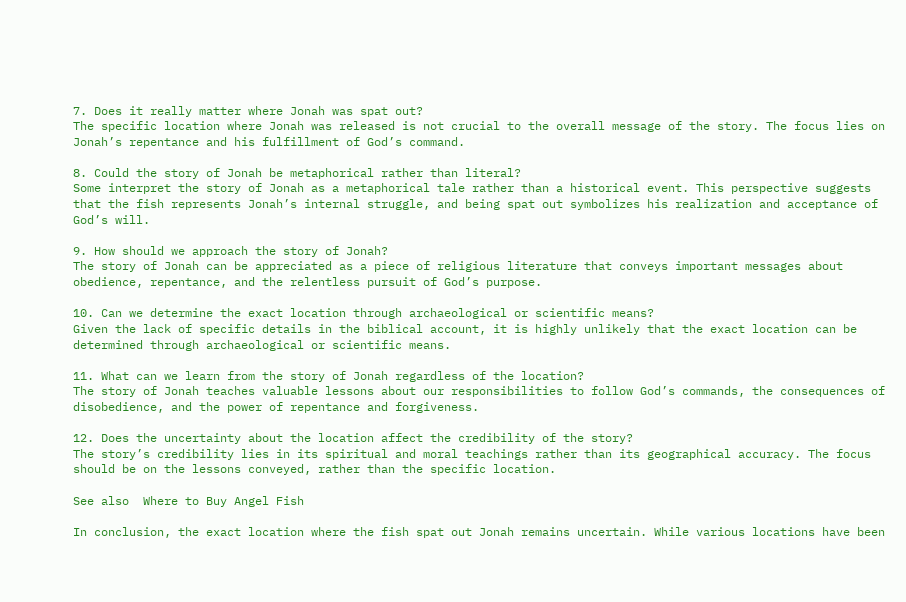7. Does it really matter where Jonah was spat out?
The specific location where Jonah was released is not crucial to the overall message of the story. The focus lies on Jonah’s repentance and his fulfillment of God’s command.

8. Could the story of Jonah be metaphorical rather than literal?
Some interpret the story of Jonah as a metaphorical tale rather than a historical event. This perspective suggests that the fish represents Jonah’s internal struggle, and being spat out symbolizes his realization and acceptance of God’s will.

9. How should we approach the story of Jonah?
The story of Jonah can be appreciated as a piece of religious literature that conveys important messages about obedience, repentance, and the relentless pursuit of God’s purpose.

10. Can we determine the exact location through archaeological or scientific means?
Given the lack of specific details in the biblical account, it is highly unlikely that the exact location can be determined through archaeological or scientific means.

11. What can we learn from the story of Jonah regardless of the location?
The story of Jonah teaches valuable lessons about our responsibilities to follow God’s commands, the consequences of disobedience, and the power of repentance and forgiveness.

12. Does the uncertainty about the location affect the credibility of the story?
The story’s credibility lies in its spiritual and moral teachings rather than its geographical accuracy. The focus should be on the lessons conveyed, rather than the specific location.

See also  Where to Buy Angel Fish

In conclusion, the exact location where the fish spat out Jonah remains uncertain. While various locations have been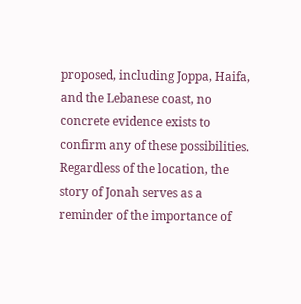proposed, including Joppa, Haifa, and the Lebanese coast, no concrete evidence exists to confirm any of these possibilities. Regardless of the location, the story of Jonah serves as a reminder of the importance of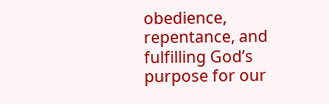obedience, repentance, and fulfilling God’s purpose for our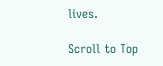lives.

Scroll to Top